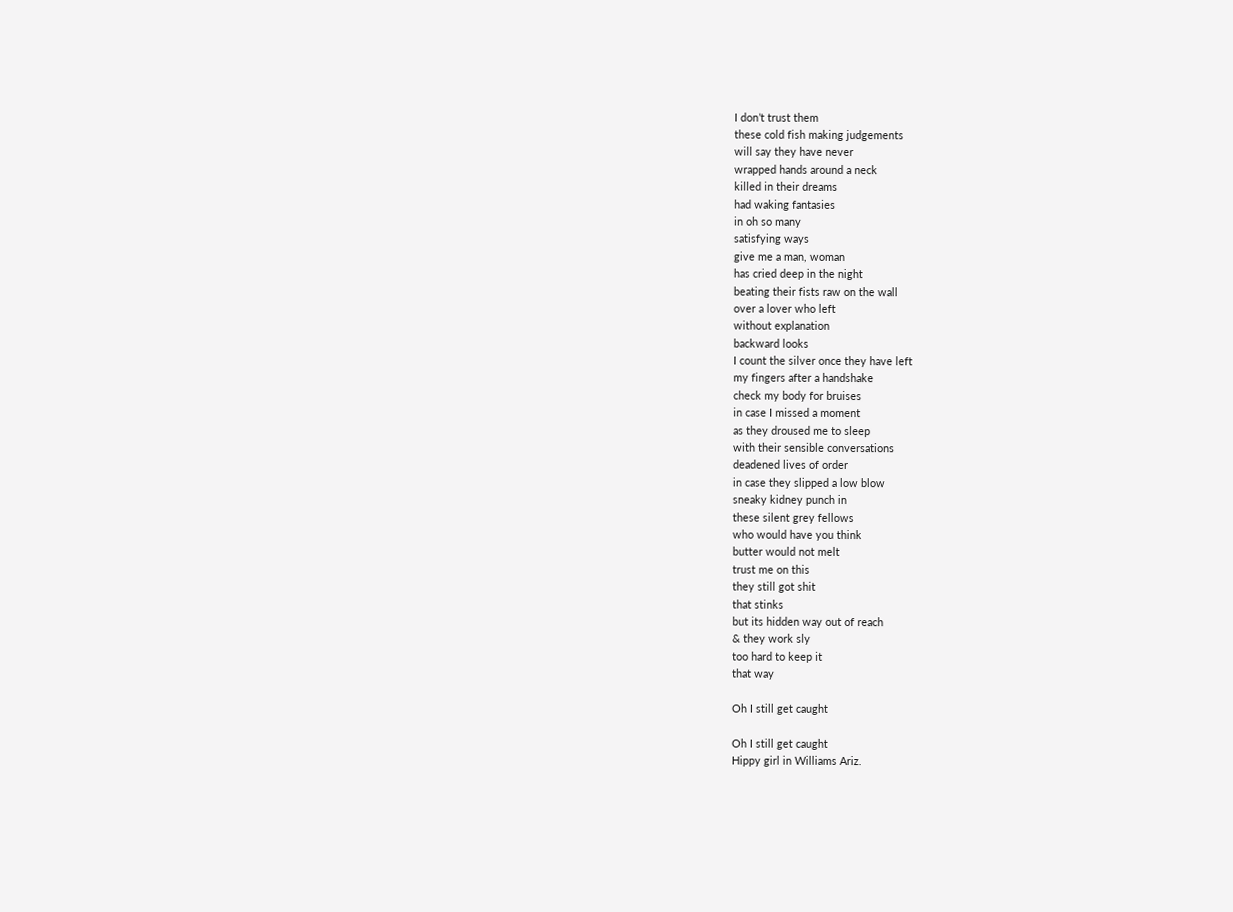I don’t trust them
these cold fish making judgements
will say they have never
wrapped hands around a neck
killed in their dreams
had waking fantasies
in oh so many
satisfying ways
give me a man, woman
has cried deep in the night
beating their fists raw on the wall
over a lover who left
without explanation
backward looks
I count the silver once they have left
my fingers after a handshake
check my body for bruises
in case I missed a moment
as they droused me to sleep
with their sensible conversations
deadened lives of order
in case they slipped a low blow
sneaky kidney punch in
these silent grey fellows
who would have you think
butter would not melt
trust me on this
they still got shit
that stinks
but its hidden way out of reach
& they work sly
too hard to keep it
that way

Oh I still get caught

Oh I still get caught
Hippy girl in Williams Ariz.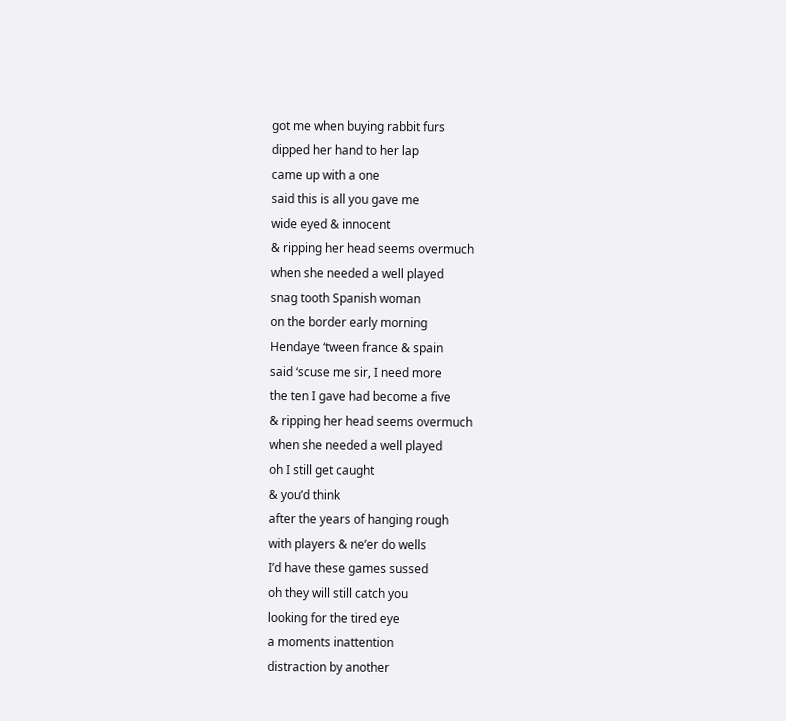got me when buying rabbit furs
dipped her hand to her lap
came up with a one
said this is all you gave me
wide eyed & innocent
& ripping her head seems overmuch
when she needed a well played
snag tooth Spanish woman
on the border early morning
Hendaye ‘tween france & spain
said ‘scuse me sir, I need more
the ten I gave had become a five
& ripping her head seems overmuch
when she needed a well played
oh I still get caught
& you’d think
after the years of hanging rough
with players & ne’er do wells
I’d have these games sussed
oh they will still catch you
looking for the tired eye
a moments inattention
distraction by another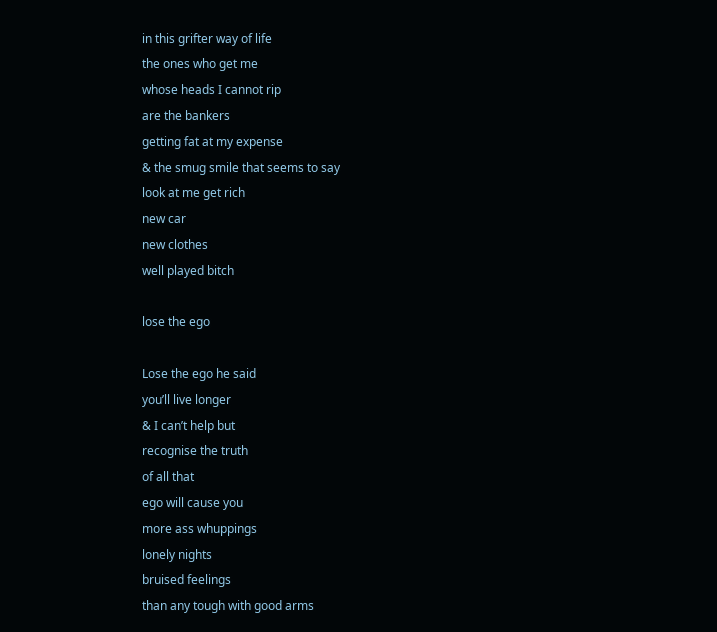in this grifter way of life
the ones who get me
whose heads I cannot rip
are the bankers
getting fat at my expense
& the smug smile that seems to say
look at me get rich
new car
new clothes
well played bitch

lose the ego

Lose the ego he said
you’ll live longer
& I can’t help but
recognise the truth
of all that
ego will cause you
more ass whuppings
lonely nights
bruised feelings
than any tough with good arms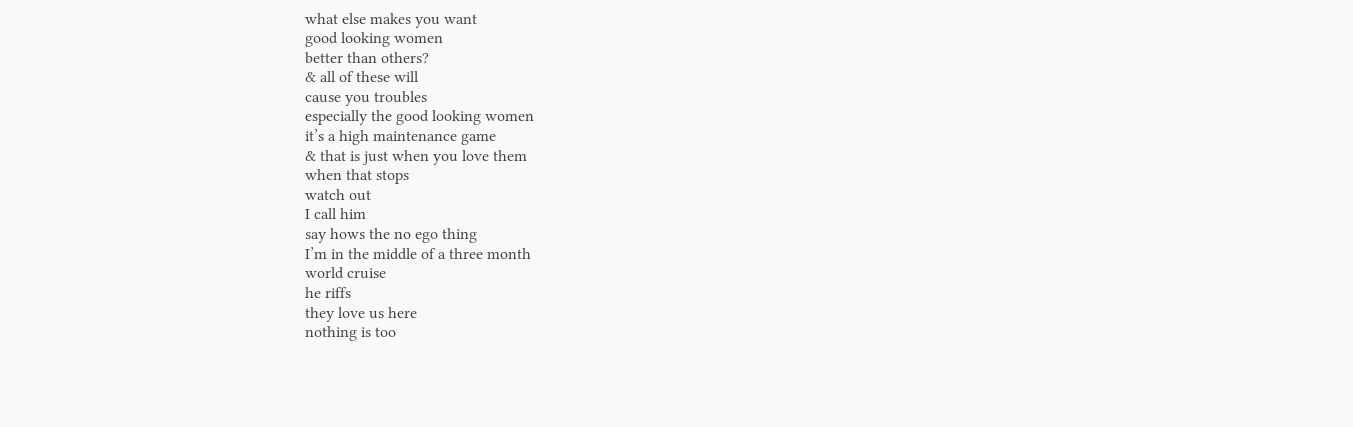what else makes you want
good looking women
better than others?
& all of these will
cause you troubles
especially the good looking women
it’s a high maintenance game
& that is just when you love them
when that stops
watch out
I call him
say hows the no ego thing
I’m in the middle of a three month
world cruise
he riffs
they love us here
nothing is too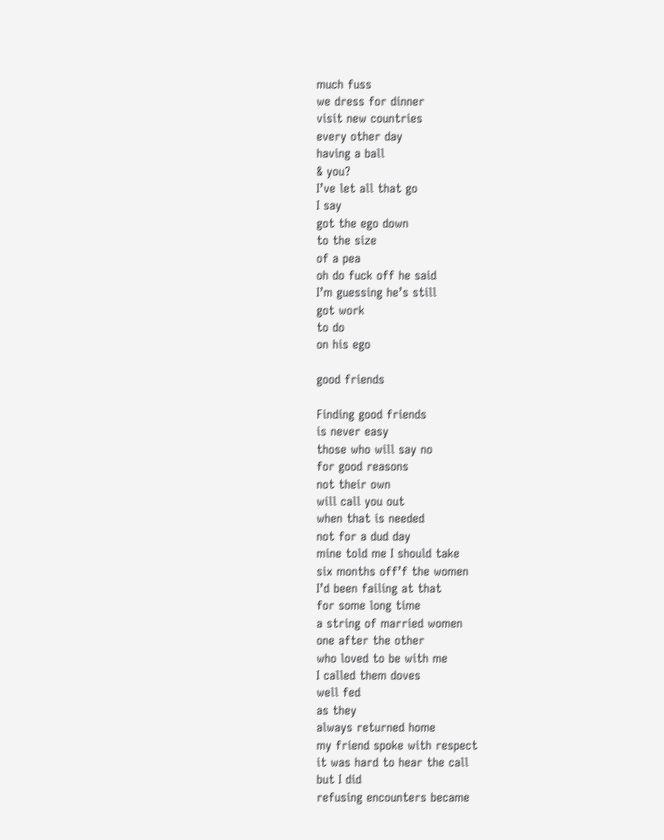much fuss
we dress for dinner
visit new countries
every other day
having a ball
& you?
I’ve let all that go
I say
got the ego down
to the size
of a pea
oh do fuck off he said
I’m guessing he’s still
got work
to do
on his ego

good friends

Finding good friends
is never easy
those who will say no
for good reasons
not their own
will call you out
when that is needed
not for a dud day
mine told me I should take
six months off’f the women
I’d been failing at that
for some long time
a string of married women
one after the other
who loved to be with me
I called them doves
well fed
as they
always returned home
my friend spoke with respect
it was hard to hear the call
but I did
refusing encounters became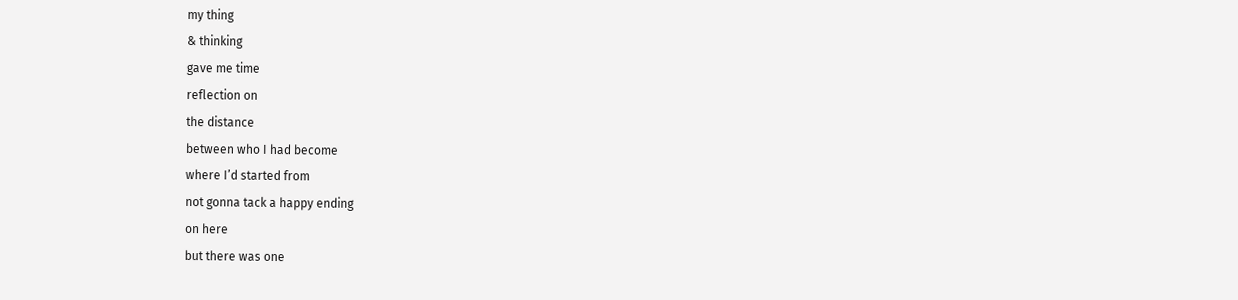my thing
& thinking
gave me time
reflection on
the distance
between who I had become
where I’d started from
not gonna tack a happy ending
on here
but there was one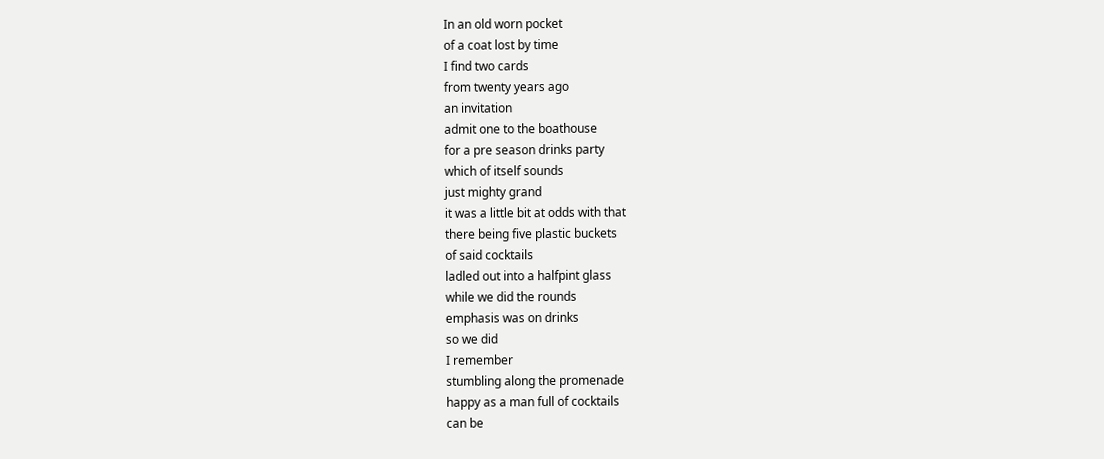In an old worn pocket
of a coat lost by time
I find two cards
from twenty years ago
an invitation
admit one to the boathouse
for a pre season drinks party
which of itself sounds
just mighty grand
it was a little bit at odds with that
there being five plastic buckets
of said cocktails
ladled out into a halfpint glass
while we did the rounds
emphasis was on drinks
so we did
I remember
stumbling along the promenade
happy as a man full of cocktails
can be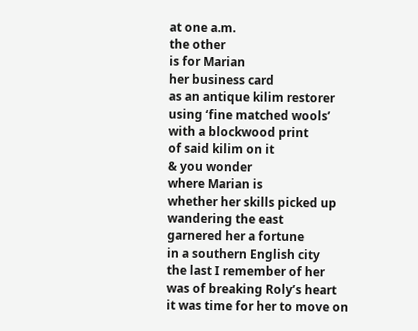at one a.m.
the other
is for Marian
her business card
as an antique kilim restorer
using ‘fine matched wools’
with a blockwood print
of said kilim on it
& you wonder
where Marian is
whether her skills picked up
wandering the east
garnered her a fortune
in a southern English city
the last I remember of her
was of breaking Roly’s heart
it was time for her to move on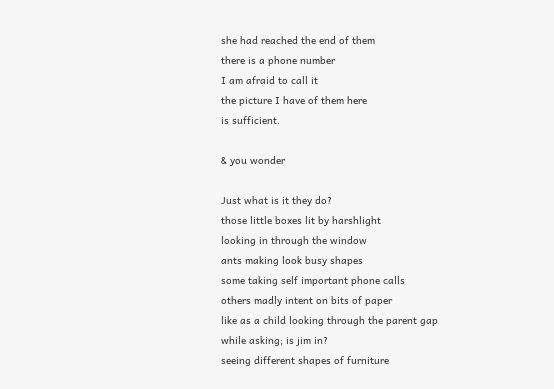she had reached the end of them
there is a phone number
I am afraid to call it
the picture I have of them here
is sufficient.

& you wonder

Just what is it they do?
those little boxes lit by harshlight
looking in through the window
ants making look busy shapes
some taking self important phone calls
others madly intent on bits of paper
like as a child looking through the parent gap
while asking; is jim in?
seeing different shapes of furniture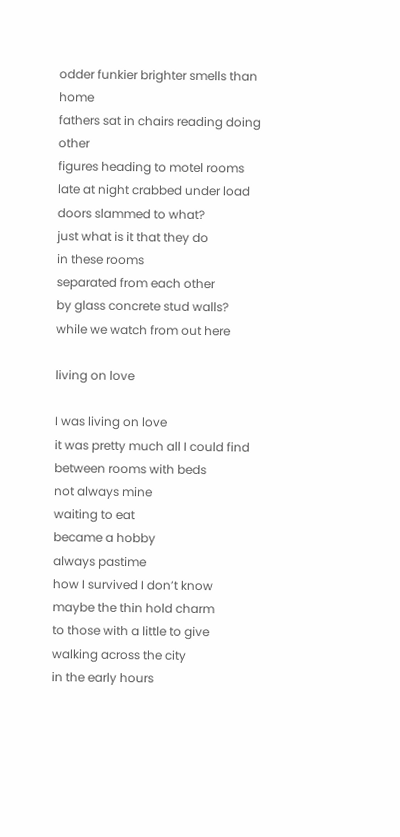odder funkier brighter smells than home
fathers sat in chairs reading doing other
figures heading to motel rooms
late at night crabbed under load
doors slammed to what?
just what is it that they do
in these rooms
separated from each other
by glass concrete stud walls?
while we watch from out here

living on love

I was living on love
it was pretty much all I could find
between rooms with beds
not always mine
waiting to eat
became a hobby
always pastime
how I survived I don’t know
maybe the thin hold charm
to those with a little to give
walking across the city
in the early hours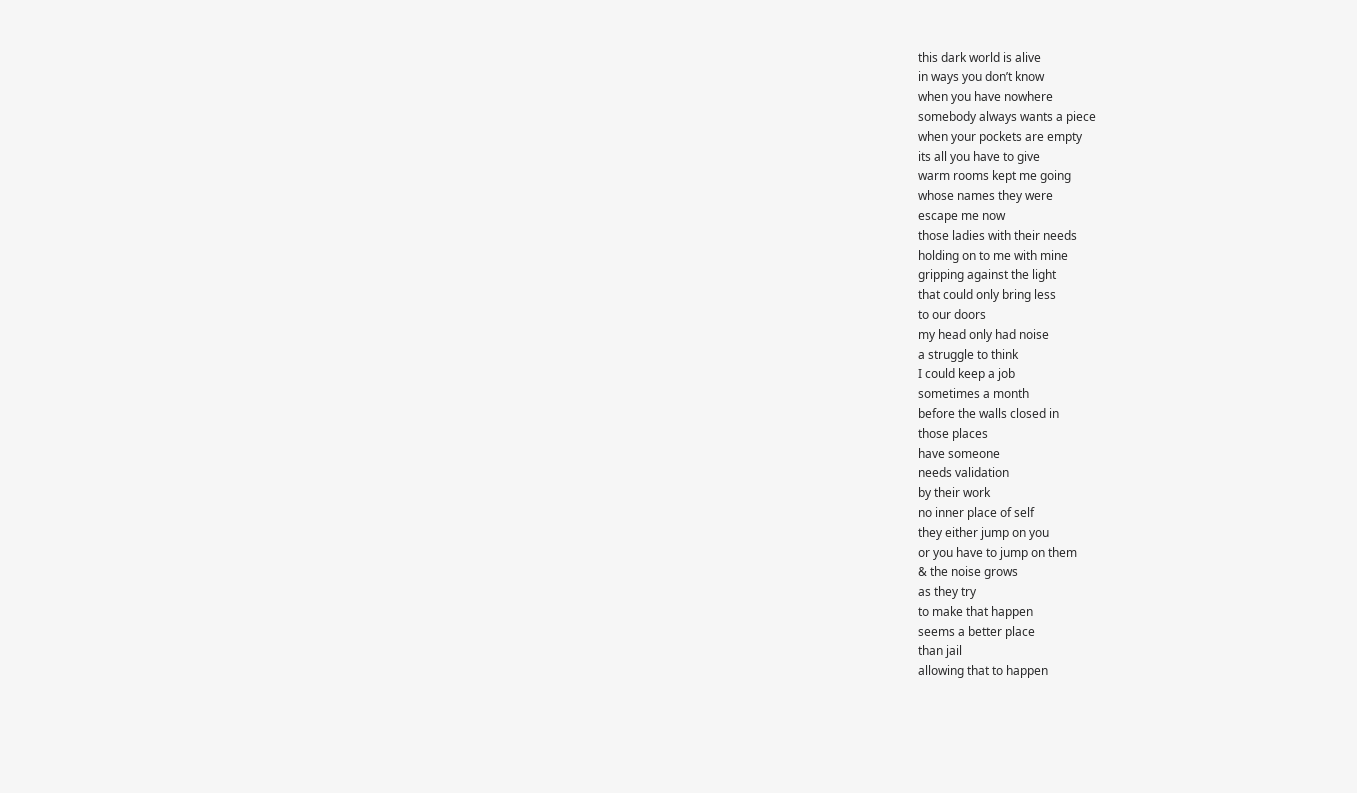this dark world is alive
in ways you don’t know
when you have nowhere
somebody always wants a piece
when your pockets are empty
its all you have to give
warm rooms kept me going
whose names they were
escape me now
those ladies with their needs
holding on to me with mine
gripping against the light
that could only bring less
to our doors
my head only had noise
a struggle to think
I could keep a job
sometimes a month
before the walls closed in
those places
have someone
needs validation
by their work
no inner place of self
they either jump on you
or you have to jump on them
& the noise grows
as they try
to make that happen
seems a better place
than jail
allowing that to happen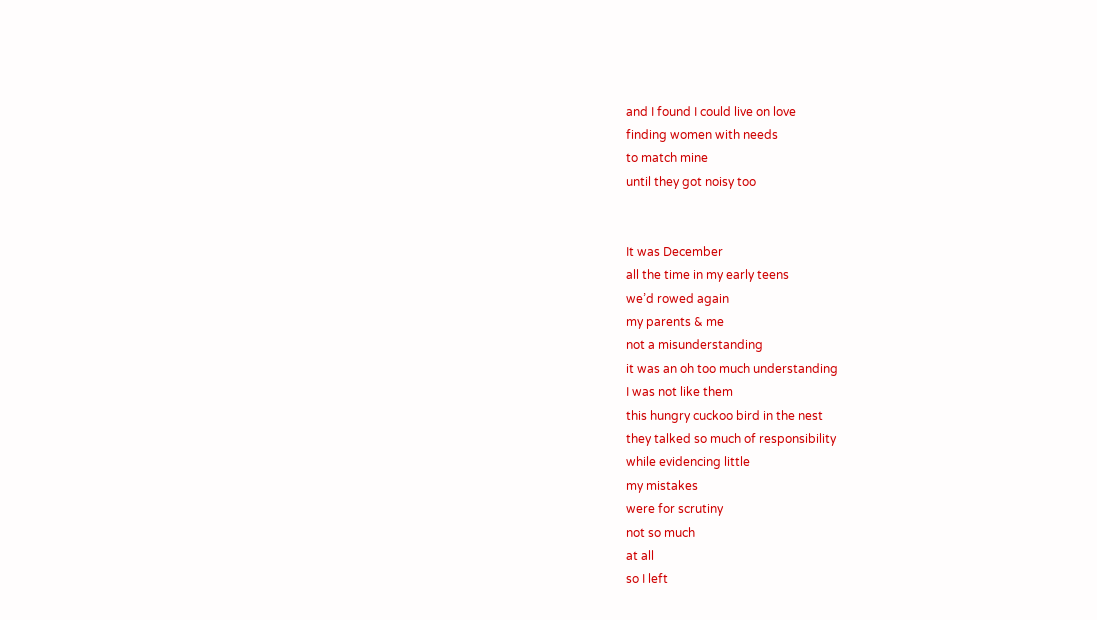and I found I could live on love
finding women with needs
to match mine
until they got noisy too


It was December
all the time in my early teens
we’d rowed again
my parents & me
not a misunderstanding
it was an oh too much understanding
I was not like them
this hungry cuckoo bird in the nest
they talked so much of responsibility
while evidencing little
my mistakes
were for scrutiny
not so much
at all
so I left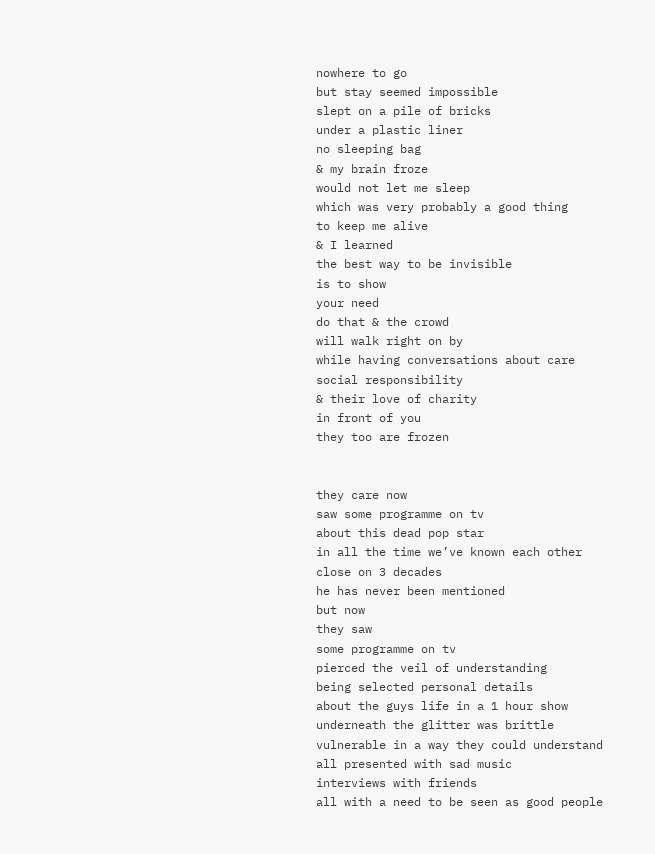nowhere to go
but stay seemed impossible
slept on a pile of bricks
under a plastic liner
no sleeping bag
& my brain froze
would not let me sleep
which was very probably a good thing
to keep me alive
& I learned
the best way to be invisible
is to show
your need
do that & the crowd
will walk right on by
while having conversations about care
social responsibility
& their love of charity
in front of you
they too are frozen


they care now
saw some programme on tv
about this dead pop star
in all the time we’ve known each other
close on 3 decades
he has never been mentioned
but now
they saw
some programme on tv
pierced the veil of understanding
being selected personal details
about the guys life in a 1 hour show
underneath the glitter was brittle
vulnerable in a way they could understand
all presented with sad music
interviews with friends
all with a need to be seen as good people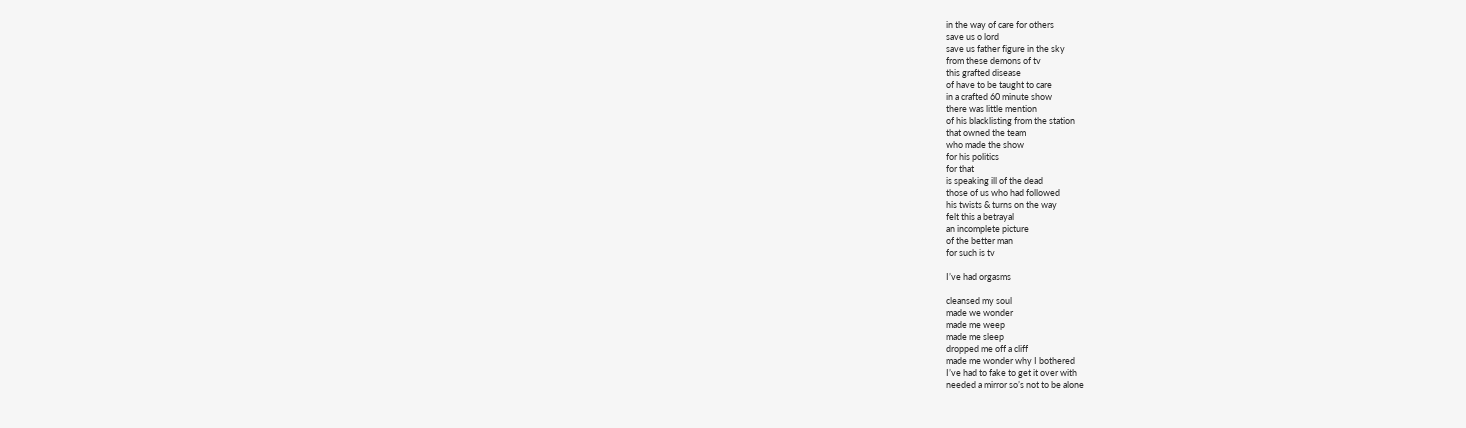in the way of care for others
save us o lord
save us father figure in the sky
from these demons of tv
this grafted disease
of have to be taught to care
in a crafted 60 minute show
there was little mention
of his blacklisting from the station
that owned the team
who made the show
for his politics
for that
is speaking ill of the dead
those of us who had followed
his twists & turns on the way
felt this a betrayal
an incomplete picture
of the better man
for such is tv

I’ve had orgasms

cleansed my soul
made we wonder
made me weep
made me sleep
dropped me off a cliff
made me wonder why I bothered
I’ve had to fake to get it over with
needed a mirror so’s not to be alone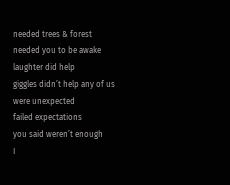needed trees & forest
needed you to be awake
laughter did help
giggles didn’t help any of us
were unexpected
failed expectations
you said weren’t enough
I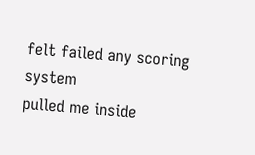felt failed any scoring system
pulled me inside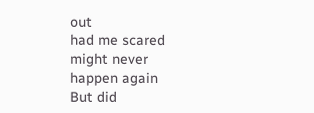out
had me scared might never happen again
But did